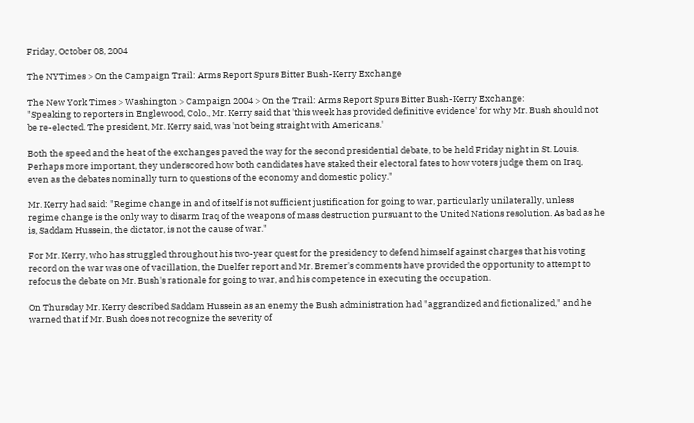Friday, October 08, 2004

The NYTimes > On the Campaign Trail: Arms Report Spurs Bitter Bush-Kerry Exchange

The New York Times > Washington > Campaign 2004 > On the Trail: Arms Report Spurs Bitter Bush-Kerry Exchange:
"Speaking to reporters in Englewood, Colo., Mr. Kerry said that 'this week has provided definitive evidence' for why Mr. Bush should not be re-elected. The president, Mr. Kerry said, was 'not being straight with Americans.'

Both the speed and the heat of the exchanges paved the way for the second presidential debate, to be held Friday night in St. Louis. Perhaps more important, they underscored how both candidates have staked their electoral fates to how voters judge them on Iraq, even as the debates nominally turn to questions of the economy and domestic policy."

Mr. Kerry had said: "Regime change in and of itself is not sufficient justification for going to war, particularly unilaterally, unless regime change is the only way to disarm Iraq of the weapons of mass destruction pursuant to the United Nations resolution. As bad as he is, Saddam Hussein, the dictator, is not the cause of war."

For Mr. Kerry, who has struggled throughout his two-year quest for the presidency to defend himself against charges that his voting record on the war was one of vacillation, the Duelfer report and Mr. Bremer's comments have provided the opportunity to attempt to refocus the debate on Mr. Bush's rationale for going to war, and his competence in executing the occupation.

On Thursday Mr. Kerry described Saddam Hussein as an enemy the Bush administration had "aggrandized and fictionalized," and he warned that if Mr. Bush does not recognize the severity of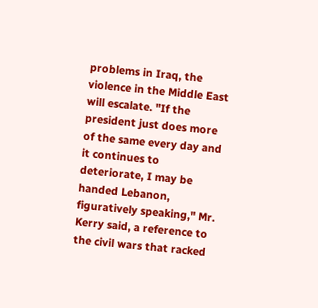problems in Iraq, the violence in the Middle East will escalate. "If the president just does more of the same every day and it continues to deteriorate, I may be handed Lebanon, figuratively speaking," Mr. Kerry said, a reference to the civil wars that racked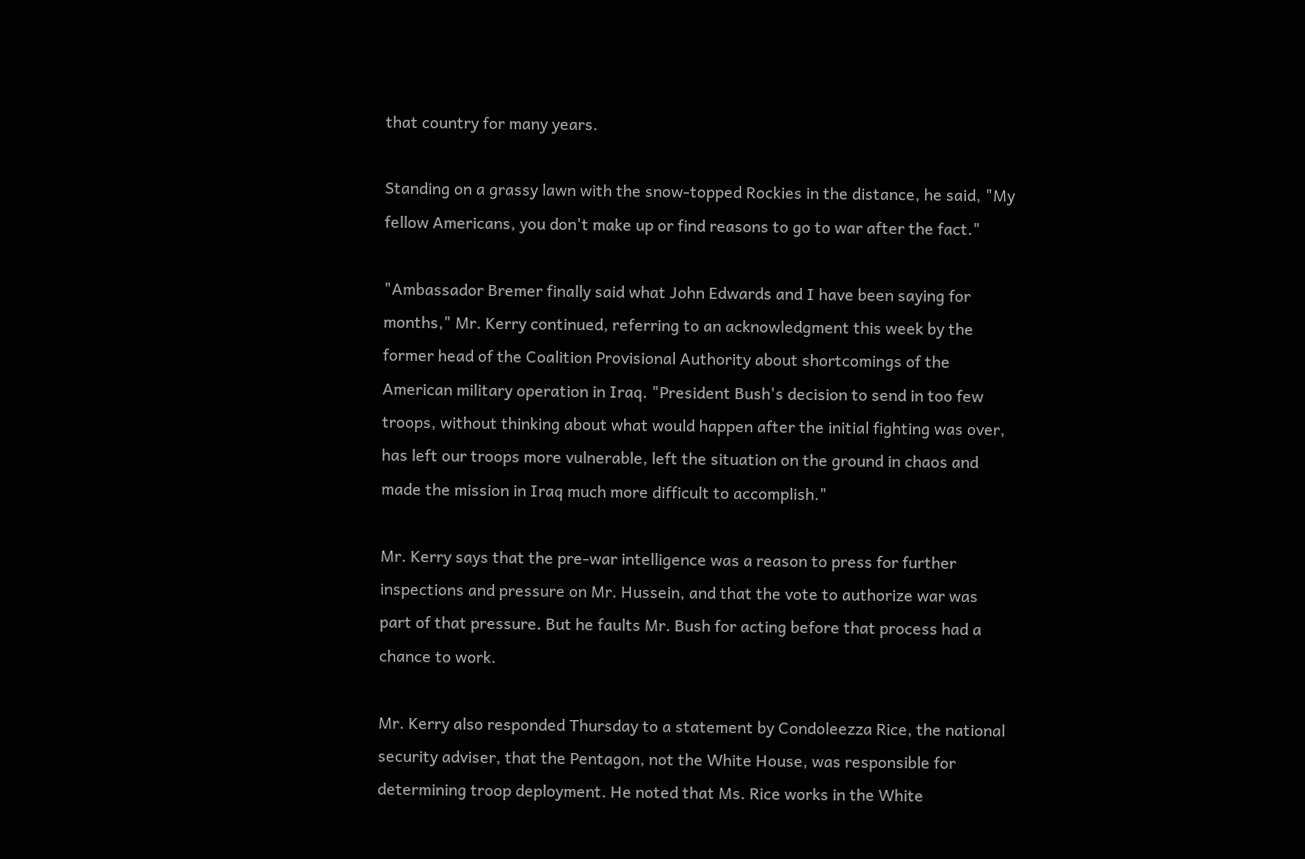that country for many years.

Standing on a grassy lawn with the snow-topped Rockies in the distance, he said, "My fellow Americans, you don't make up or find reasons to go to war after the fact."

"Ambassador Bremer finally said what John Edwards and I have been saying for months," Mr. Kerry continued, referring to an acknowledgment this week by the former head of the Coalition Provisional Authority about shortcomings of the American military operation in Iraq. "President Bush's decision to send in too few troops, without thinking about what would happen after the initial fighting was over, has left our troops more vulnerable, left the situation on the ground in chaos and made the mission in Iraq much more difficult to accomplish."

Mr. Kerry says that the pre-war intelligence was a reason to press for further inspections and pressure on Mr. Hussein, and that the vote to authorize war was part of that pressure. But he faults Mr. Bush for acting before that process had a chance to work.

Mr. Kerry also responded Thursday to a statement by Condoleezza Rice, the national security adviser, that the Pentagon, not the White House, was responsible for determining troop deployment. He noted that Ms. Rice works in the White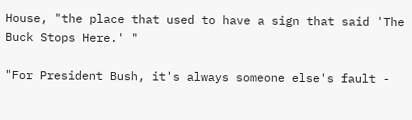House, "the place that used to have a sign that said 'The Buck Stops Here.' "

"For President Bush, it's always someone else's fault -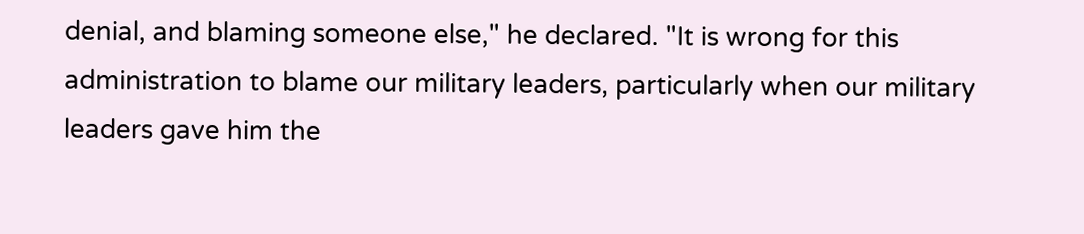denial, and blaming someone else," he declared. "It is wrong for this administration to blame our military leaders, particularly when our military leaders gave him the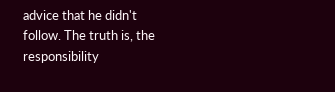advice that he didn't follow. The truth is, the responsibility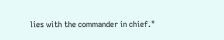lies with the commander in chief."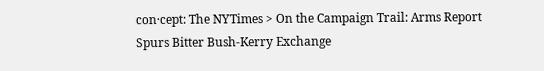con·cept: The NYTimes > On the Campaign Trail: Arms Report Spurs Bitter Bush-Kerry Exchange